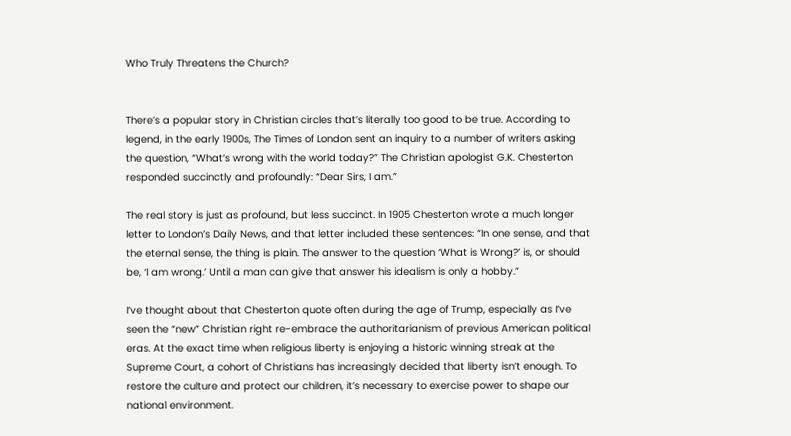Who Truly Threatens the Church?


There’s a popular story in Christian circles that’s literally too good to be true. According to legend, in the early 1900s, The Times of London sent an inquiry to a number of writers asking the question, “What’s wrong with the world today?” The Christian apologist G.K. Chesterton responded succinctly and profoundly: “Dear Sirs, I am.”

The real story is just as profound, but less succinct. In 1905 Chesterton wrote a much longer letter to London’s Daily News, and that letter included these sentences: “In one sense, and that the eternal sense, the thing is plain. The answer to the question ‘What is Wrong?’ is, or should be, ‘I am wrong.’ Until a man can give that answer his idealism is only a hobby.”

I’ve thought about that Chesterton quote often during the age of Trump, especially as I’ve seen the “new” Christian right re-embrace the authoritarianism of previous American political eras. At the exact time when religious liberty is enjoying a historic winning streak at the Supreme Court, a cohort of Christians has increasingly decided that liberty isn’t enough. To restore the culture and protect our children, it’s necessary to exercise power to shape our national environment.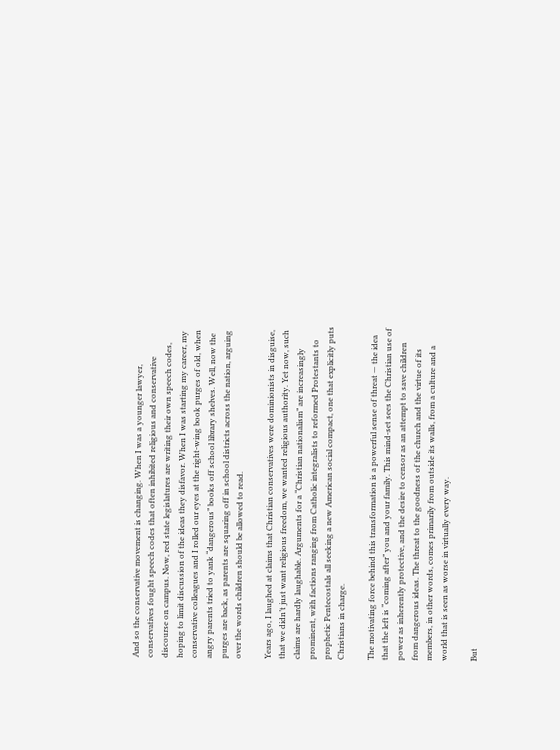And so the conservative movement is changing. When I was a younger lawyer, conservatives fought speech codes that often inhibited religious and conservative discourse on campus. Now, red state legislatures are writing their own speech codes, hoping to limit discussion of the ideas they disfavor. When I was starting my career, my conservative colleagues and I rolled our eyes at the right-wing book purges of old, when angry parents tried to yank “dangerous” books off school library shelves. Well, now the purges are back, as parents are squaring off in school districts across the nation, arguing over the words children should be allowed to read.

Years ago, I laughed at claims that Christian conservatives were dominionists in disguise, that we didn’t just want religious freedom, we wanted religious authority. Yet now, such claims are hardly laughable. Arguments for a “Christian nationalism” are increasingly prominent, with factions ranging from Catholic integralists to reformed Protestants to prophetic Pentecostals all seeking a new American social compact, one that explicitly puts Christians in charge.

The motivating force behind this transformation is a powerful sense of threat — the idea that the left is “coming after” you and your family. This mind-set sees the Christian use of power as inherently protective, and the desire to censor as an attempt to save children from dangerous ideas. The threat to the goodness of the church and the virtue of its members, in other words, comes primarily from outside its walls, from a culture and a world that is seen as worse in virtually every way.

But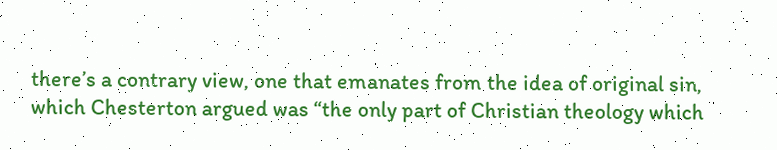there’s a contrary view, one that emanates from the idea of original sin, which Chesterton argued was “the only part of Christian theology which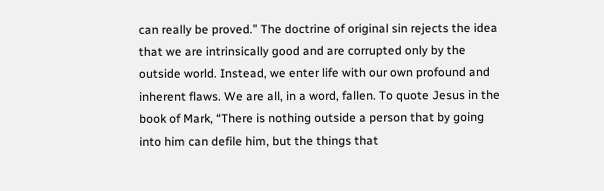can really be proved.” The doctrine of original sin rejects the idea that we are intrinsically good and are corrupted only by the outside world. Instead, we enter life with our own profound and inherent flaws. We are all, in a word, fallen. To quote Jesus in the book of Mark, “There is nothing outside a person that by going into him can defile him, but the things that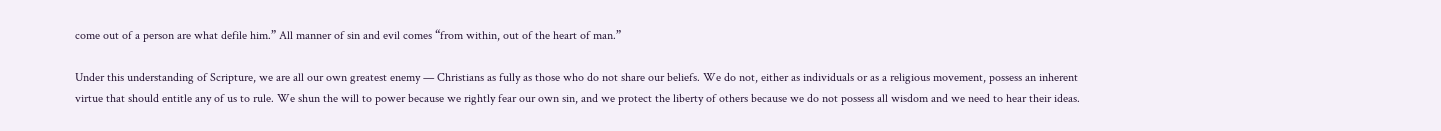come out of a person are what defile him.” All manner of sin and evil comes “from within, out of the heart of man.”

Under this understanding of Scripture, we are all our own greatest enemy — Christians as fully as those who do not share our beliefs. We do not, either as individuals or as a religious movement, possess an inherent virtue that should entitle any of us to rule. We shun the will to power because we rightly fear our own sin, and we protect the liberty of others because we do not possess all wisdom and we need to hear their ideas.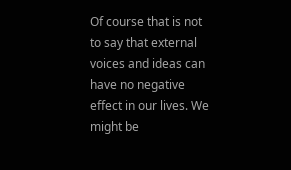Of course that is not to say that external voices and ideas can have no negative effect in our lives. We might be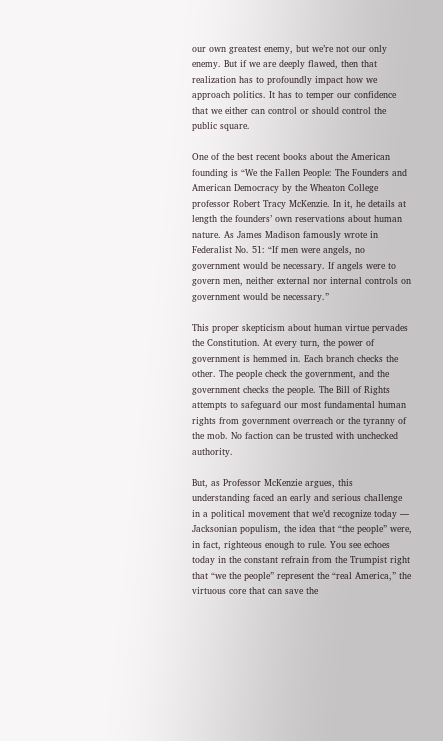our own greatest enemy, but we’re not our only enemy. But if we are deeply flawed, then that realization has to profoundly impact how we approach politics. It has to temper our confidence that we either can control or should control the public square.

One of the best recent books about the American founding is “We the Fallen People: The Founders and American Democracy by the Wheaton College professor Robert Tracy McKenzie. In it, he details at length the founders’ own reservations about human nature. As James Madison famously wrote in Federalist No. 51: “If men were angels, no government would be necessary. If angels were to govern men, neither external nor internal controls on government would be necessary.”

This proper skepticism about human virtue pervades the Constitution. At every turn, the power of government is hemmed in. Each branch checks the other. The people check the government, and the government checks the people. The Bill of Rights attempts to safeguard our most fundamental human rights from government overreach or the tyranny of the mob. No faction can be trusted with unchecked authority.

But, as Professor McKenzie argues, this understanding faced an early and serious challenge in a political movement that we’d recognize today — Jacksonian populism, the idea that “the people” were, in fact, righteous enough to rule. You see echoes today in the constant refrain from the Trumpist right that “we the people” represent the “real America,” the virtuous core that can save the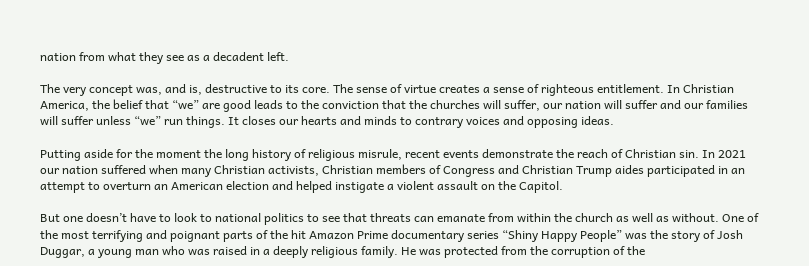nation from what they see as a decadent left.

The very concept was, and is, destructive to its core. The sense of virtue creates a sense of righteous entitlement. In Christian America, the belief that “we” are good leads to the conviction that the churches will suffer, our nation will suffer and our families will suffer unless “we” run things. It closes our hearts and minds to contrary voices and opposing ideas.

Putting aside for the moment the long history of religious misrule, recent events demonstrate the reach of Christian sin. In 2021 our nation suffered when many Christian activists, Christian members of Congress and Christian Trump aides participated in an attempt to overturn an American election and helped instigate a violent assault on the Capitol.

But one doesn’t have to look to national politics to see that threats can emanate from within the church as well as without. One of the most terrifying and poignant parts of the hit Amazon Prime documentary series “Shiny Happy People” was the story of Josh Duggar, a young man who was raised in a deeply religious family. He was protected from the corruption of the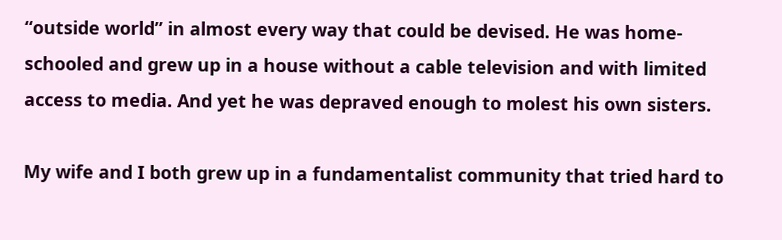“outside world” in almost every way that could be devised. He was home-schooled and grew up in a house without a cable television and with limited access to media. And yet he was depraved enough to molest his own sisters.

My wife and I both grew up in a fundamentalist community that tried hard to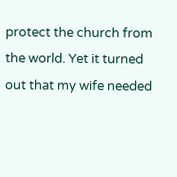protect the church from the world. Yet it turned out that my wife needed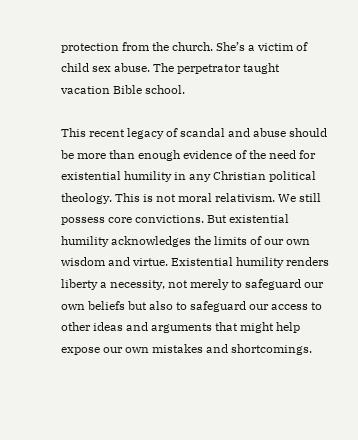protection from the church. She’s a victim of child sex abuse. The perpetrator taught vacation Bible school.

This recent legacy of scandal and abuse should be more than enough evidence of the need for existential humility in any Christian political theology. This is not moral relativism. We still possess core convictions. But existential humility acknowledges the limits of our own wisdom and virtue. Existential humility renders liberty a necessity, not merely to safeguard our own beliefs but also to safeguard our access to other ideas and arguments that might help expose our own mistakes and shortcomings.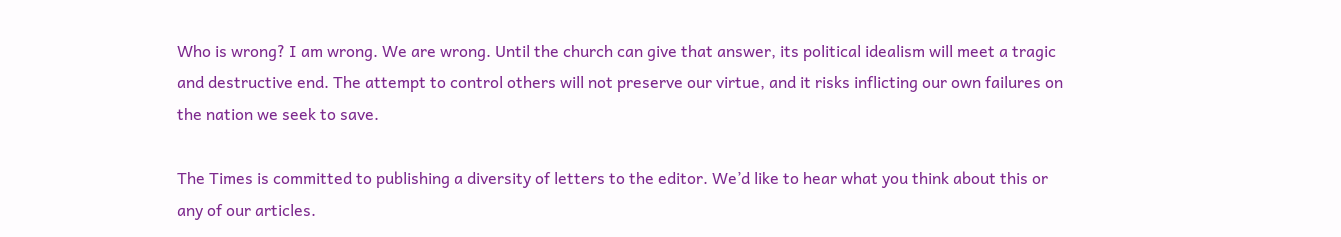Who is wrong? I am wrong. We are wrong. Until the church can give that answer, its political idealism will meet a tragic and destructive end. The attempt to control others will not preserve our virtue, and it risks inflicting our own failures on the nation we seek to save.

The Times is committed to publishing a diversity of letters to the editor. We’d like to hear what you think about this or any of our articles.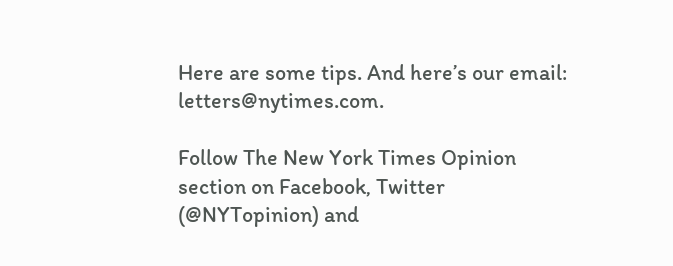Here are some tips. And here’s our email: letters@nytimes.com.

Follow The New York Times Opinion section on Facebook, Twitter (@NYTopinion) and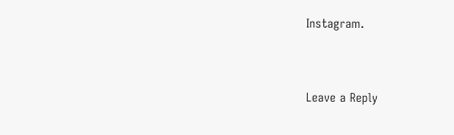Instagram.


Leave a Reply